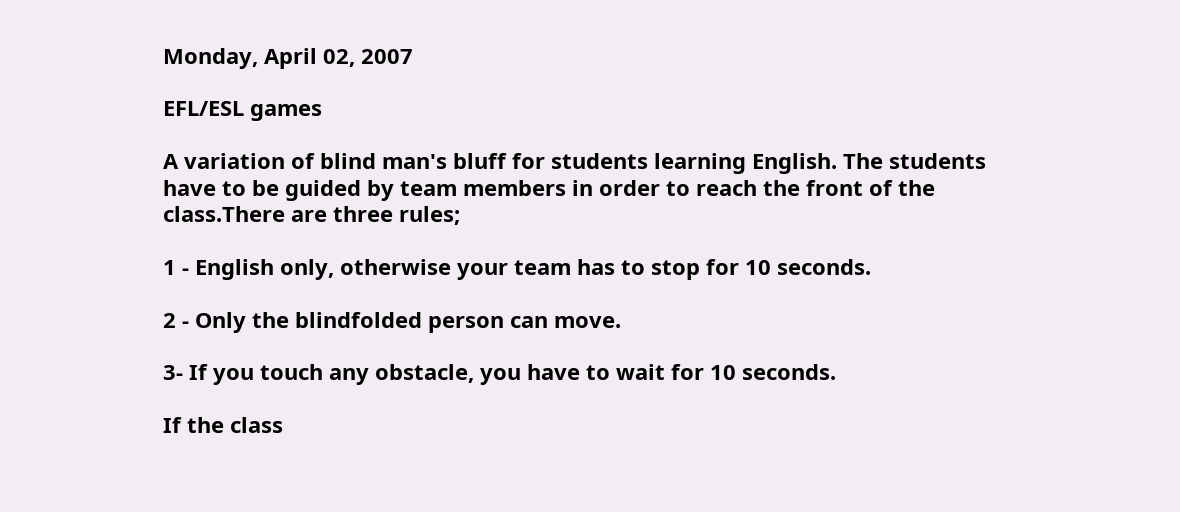Monday, April 02, 2007

EFL/ESL games

A variation of blind man's bluff for students learning English. The students have to be guided by team members in order to reach the front of the class.There are three rules;

1 - English only, otherwise your team has to stop for 10 seconds.

2 - Only the blindfolded person can move.

3- If you touch any obstacle, you have to wait for 10 seconds.

If the class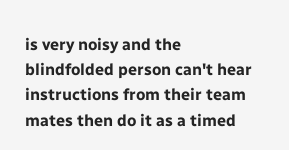is very noisy and the blindfolded person can't hear instructions from their team mates then do it as a timed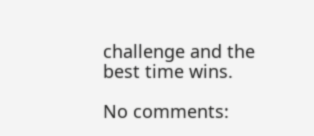challenge and the best time wins.

No comments: